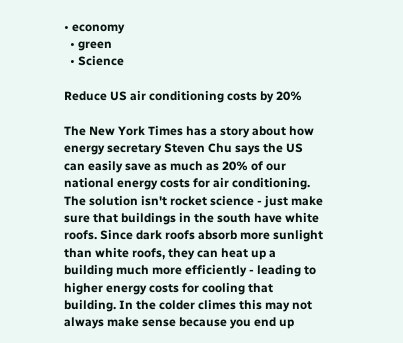• economy
  • green
  • Science

Reduce US air conditioning costs by 20%

The New York Times has a story about how energy secretary Steven Chu says the US can easily save as much as 20% of our national energy costs for air conditioning. The solution isn't rocket science - just make sure that buildings in the south have white roofs. Since dark roofs absorb more sunlight than white roofs, they can heat up a building much more efficiently - leading to higher energy costs for cooling that building. In the colder climes this may not always make sense because you end up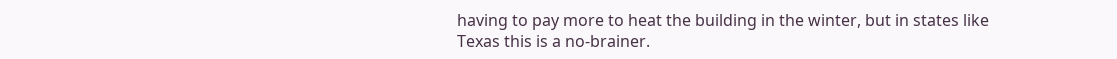having to pay more to heat the building in the winter, but in states like Texas this is a no-brainer.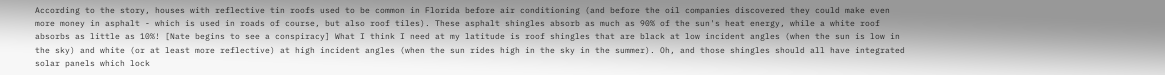According to the story, houses with reflective tin roofs used to be common in Florida before air conditioning (and before the oil companies discovered they could make even more money in asphalt - which is used in roads of course, but also roof tiles). These asphalt shingles absorb as much as 90% of the sun's heat energy, while a white roof absorbs as little as 10%! [Nate begins to see a conspiracy] What I think I need at my latitude is roof shingles that are black at low incident angles (when the sun is low in the sky) and white (or at least more reflective) at high incident angles (when the sun rides high in the sky in the summer). Oh, and those shingles should all have integrated solar panels which lock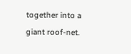together into a giant roof-net.